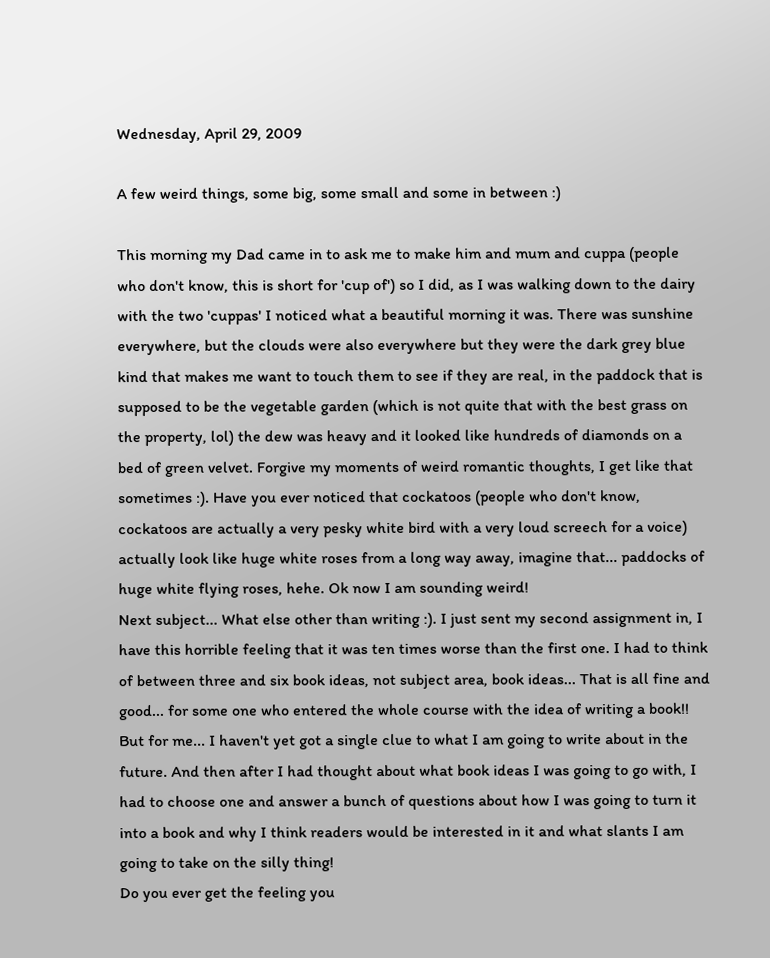Wednesday, April 29, 2009

A few weird things, some big, some small and some in between :)

This morning my Dad came in to ask me to make him and mum and cuppa (people who don't know, this is short for 'cup of') so I did, as I was walking down to the dairy with the two 'cuppas' I noticed what a beautiful morning it was. There was sunshine everywhere, but the clouds were also everywhere but they were the dark grey blue kind that makes me want to touch them to see if they are real, in the paddock that is supposed to be the vegetable garden (which is not quite that with the best grass on the property, lol) the dew was heavy and it looked like hundreds of diamonds on a bed of green velvet. Forgive my moments of weird romantic thoughts, I get like that sometimes :). Have you ever noticed that cockatoos (people who don't know, cockatoos are actually a very pesky white bird with a very loud screech for a voice) actually look like huge white roses from a long way away, imagine that... paddocks of huge white flying roses, hehe. Ok now I am sounding weird!
Next subject... What else other than writing :). I just sent my second assignment in, I have this horrible feeling that it was ten times worse than the first one. I had to think of between three and six book ideas, not subject area, book ideas... That is all fine and good... for some one who entered the whole course with the idea of writing a book!! But for me... I haven't yet got a single clue to what I am going to write about in the future. And then after I had thought about what book ideas I was going to go with, I had to choose one and answer a bunch of questions about how I was going to turn it into a book and why I think readers would be interested in it and what slants I am going to take on the silly thing!
Do you ever get the feeling you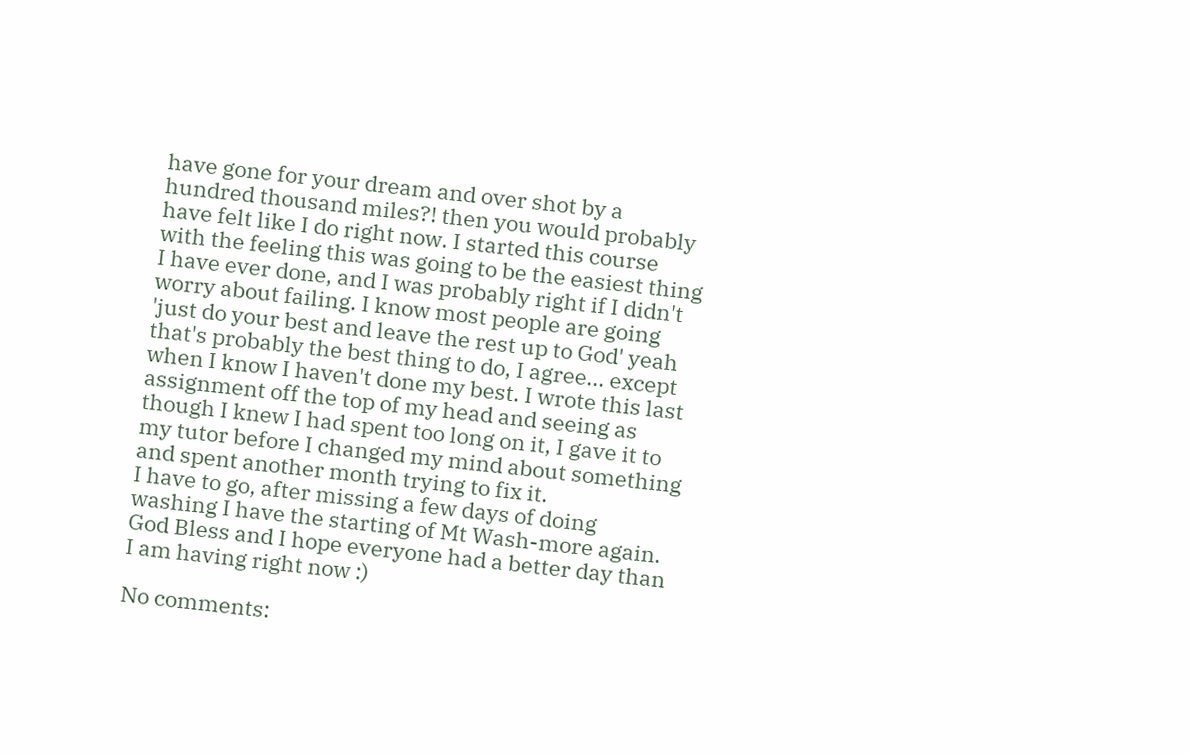have gone for your dream and over shot by a hundred thousand miles?! then you would probably have felt like I do right now. I started this course with the feeling this was going to be the easiest thing I have ever done, and I was probably right if I didn't worry about failing. I know most people are going 'just do your best and leave the rest up to God' yeah that's probably the best thing to do, I agree... except when I know I haven't done my best. I wrote this last assignment off the top of my head and seeing as though I knew I had spent too long on it, I gave it to my tutor before I changed my mind about something and spent another month trying to fix it.
I have to go, after missing a few days of doing washing I have the starting of Mt Wash-more again.
God Bless and I hope everyone had a better day than I am having right now :)

No comments: